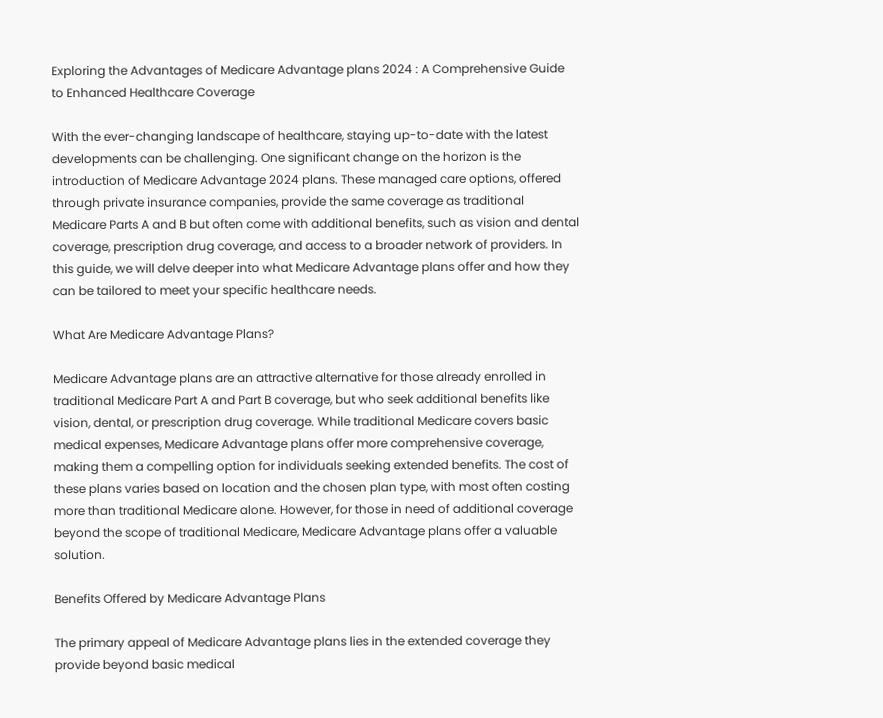Exploring the Advantages of Medicare Advantage plans 2024 : A Comprehensive Guide to Enhanced Healthcare Coverage

With the ever-changing landscape of healthcare, staying up-to-date with the latest developments can be challenging. One significant change on the horizon is the introduction of Medicare Advantage 2024 plans. These managed care options, offered through private insurance companies, provide the same coverage as traditional Medicare Parts A and B but often come with additional benefits, such as vision and dental coverage, prescription drug coverage, and access to a broader network of providers. In this guide, we will delve deeper into what Medicare Advantage plans offer and how they can be tailored to meet your specific healthcare needs.

What Are Medicare Advantage Plans?

Medicare Advantage plans are an attractive alternative for those already enrolled in traditional Medicare Part A and Part B coverage, but who seek additional benefits like vision, dental, or prescription drug coverage. While traditional Medicare covers basic medical expenses, Medicare Advantage plans offer more comprehensive coverage, making them a compelling option for individuals seeking extended benefits. The cost of these plans varies based on location and the chosen plan type, with most often costing more than traditional Medicare alone. However, for those in need of additional coverage beyond the scope of traditional Medicare, Medicare Advantage plans offer a valuable solution.

Benefits Offered by Medicare Advantage Plans

The primary appeal of Medicare Advantage plans lies in the extended coverage they provide beyond basic medical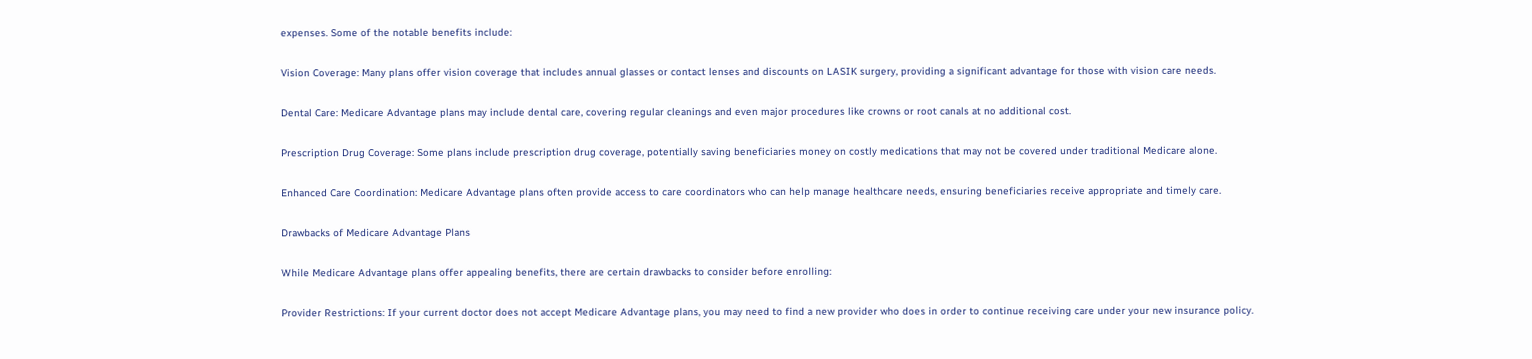expenses. Some of the notable benefits include:

Vision Coverage: Many plans offer vision coverage that includes annual glasses or contact lenses and discounts on LASIK surgery, providing a significant advantage for those with vision care needs.

Dental Care: Medicare Advantage plans may include dental care, covering regular cleanings and even major procedures like crowns or root canals at no additional cost.

Prescription Drug Coverage: Some plans include prescription drug coverage, potentially saving beneficiaries money on costly medications that may not be covered under traditional Medicare alone.

Enhanced Care Coordination: Medicare Advantage plans often provide access to care coordinators who can help manage healthcare needs, ensuring beneficiaries receive appropriate and timely care.

Drawbacks of Medicare Advantage Plans

While Medicare Advantage plans offer appealing benefits, there are certain drawbacks to consider before enrolling:

Provider Restrictions: If your current doctor does not accept Medicare Advantage plans, you may need to find a new provider who does in order to continue receiving care under your new insurance policy.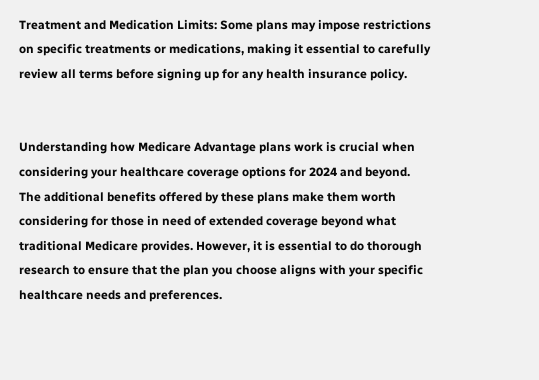Treatment and Medication Limits: Some plans may impose restrictions on specific treatments or medications, making it essential to carefully review all terms before signing up for any health insurance policy.


Understanding how Medicare Advantage plans work is crucial when considering your healthcare coverage options for 2024 and beyond. The additional benefits offered by these plans make them worth considering for those in need of extended coverage beyond what traditional Medicare provides. However, it is essential to do thorough research to ensure that the plan you choose aligns with your specific healthcare needs and preferences.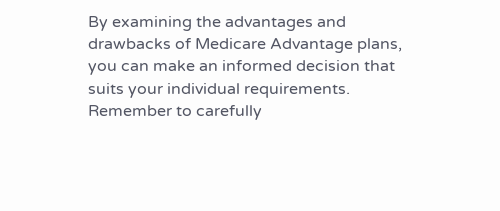By examining the advantages and drawbacks of Medicare Advantage plans, you can make an informed decision that suits your individual requirements. Remember to carefully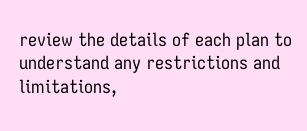review the details of each plan to understand any restrictions and limitations,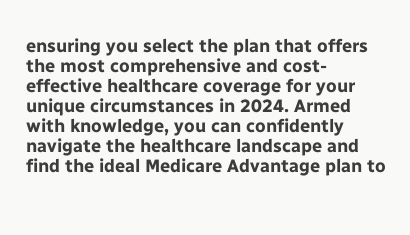ensuring you select the plan that offers the most comprehensive and cost-effective healthcare coverage for your unique circumstances in 2024. Armed with knowledge, you can confidently navigate the healthcare landscape and find the ideal Medicare Advantage plan to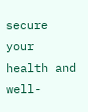secure your health and well-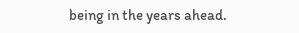being in the years ahead.